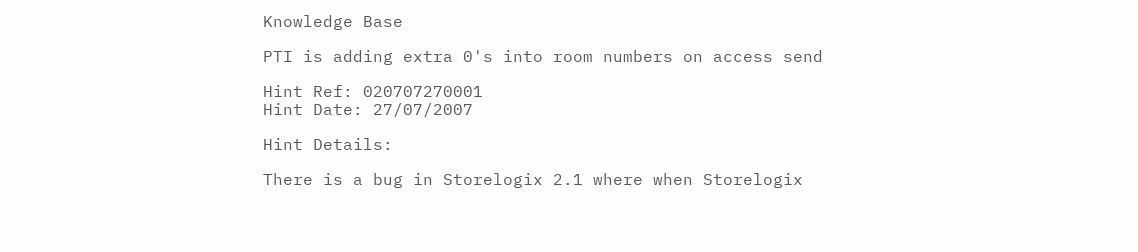Knowledge Base

PTI is adding extra 0's into room numbers on access send

Hint Ref: 020707270001
Hint Date: 27/07/2007

Hint Details:

There is a bug in Storelogix 2.1 where when Storelogix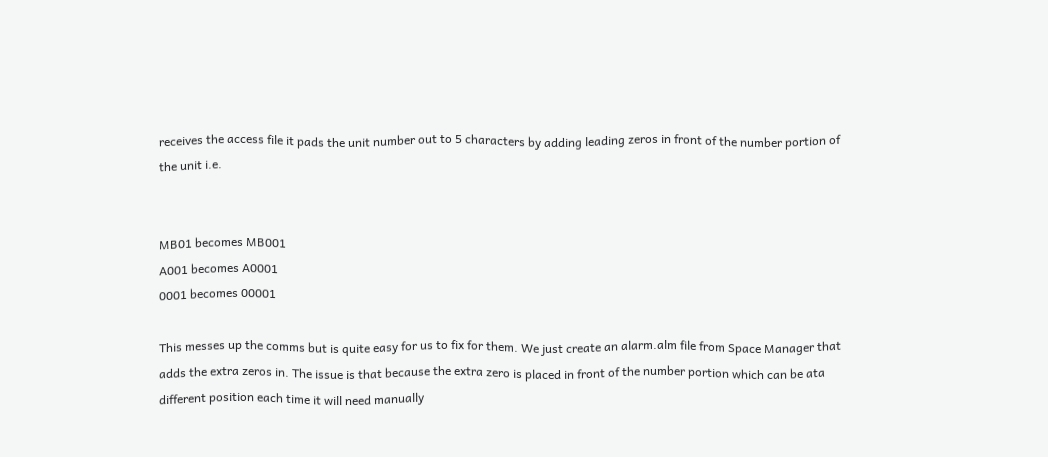receives the access file it pads the unit number out to 5 characters by adding leading zeros in front of the number portion of the unit i.e.


MB01 becomes MB001
A001 becomes A0001
0001 becomes 00001

This messes up the comms but is quite easy for us to fix for them. We just create an alarm.alm file from Space Manager that adds the extra zeros in. The issue is that because the extra zero is placed in front of the number portion which can be ata different position each time it will need manually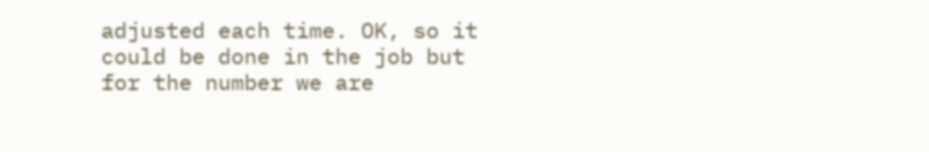adjusted each time. OK, so it could be done in the job but for the number we are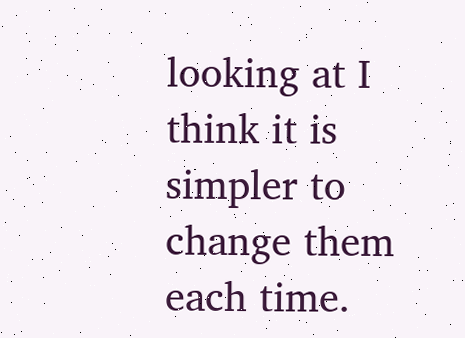looking at I think it is simpler to change them each time.